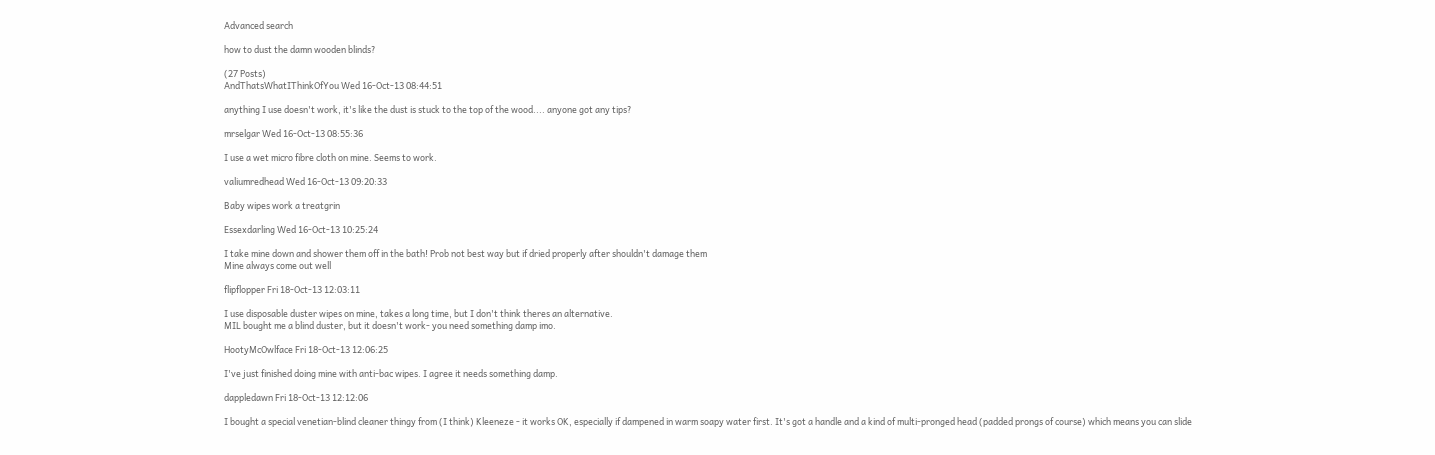Advanced search

how to dust the damn wooden blinds?

(27 Posts)
AndThatsWhatIThinkOfYou Wed 16-Oct-13 08:44:51

anything I use doesn't work, it's like the dust is stuck to the top of the wood.... anyone got any tips?

mrselgar Wed 16-Oct-13 08:55:36

I use a wet micro fibre cloth on mine. Seems to work.

valiumredhead Wed 16-Oct-13 09:20:33

Baby wipes work a treatgrin

Essexdarling Wed 16-Oct-13 10:25:24

I take mine down and shower them off in the bath! Prob not best way but if dried properly after shouldn't damage them
Mine always come out well

flipflopper Fri 18-Oct-13 12:03:11

I use disposable duster wipes on mine, takes a long time, but I don't think theres an alternative.
MIL bought me a blind duster, but it doesn't work- you need something damp imo.

HootyMcOwlface Fri 18-Oct-13 12:06:25

I've just finished doing mine with anti-bac wipes. I agree it needs something damp.

dappledawn Fri 18-Oct-13 12:12:06

I bought a special venetian-blind cleaner thingy from (I think) Kleeneze - it works OK, especially if dampened in warm soapy water first. It's got a handle and a kind of multi-pronged head (padded prongs of course) which means you can slide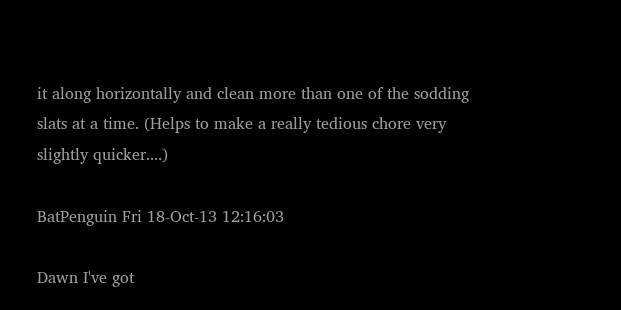it along horizontally and clean more than one of the sodding slats at a time. (Helps to make a really tedious chore very slightly quicker....)

BatPenguin Fri 18-Oct-13 12:16:03

Dawn I've got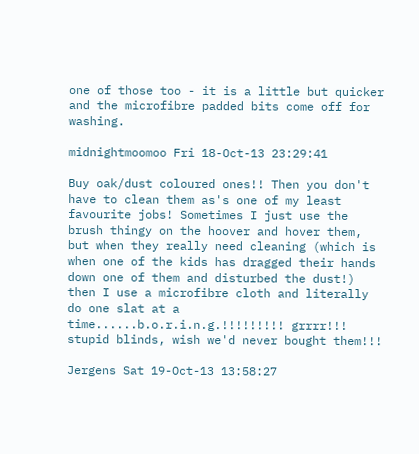one of those too - it is a little but quicker and the microfibre padded bits come off for washing.

midnightmoomoo Fri 18-Oct-13 23:29:41

Buy oak/dust coloured ones!! Then you don't have to clean them as's one of my least favourite jobs! Sometimes I just use the brush thingy on the hoover and hover them, but when they really need cleaning (which is when one of the kids has dragged their hands down one of them and disturbed the dust!) then I use a microfibre cloth and literally do one slat at a time......b.o.r.i.n.g.!!!!!!!!! grrrr!!! stupid blinds, wish we'd never bought them!!!

Jergens Sat 19-Oct-13 13:58:27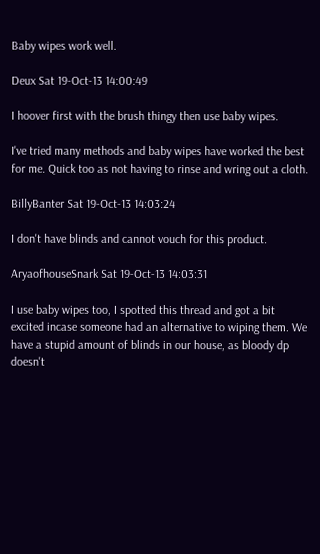Baby wipes work well.

Deux Sat 19-Oct-13 14:00:49

I hoover first with the brush thingy then use baby wipes.

I've tried many methods and baby wipes have worked the best for me. Quick too as not having to rinse and wring out a cloth.

BillyBanter Sat 19-Oct-13 14:03:24

I don't have blinds and cannot vouch for this product.

AryaofhouseSnark Sat 19-Oct-13 14:03:31

I use baby wipes too, I spotted this thread and got a bit excited incase someone had an alternative to wiping them. We have a stupid amount of blinds in our house, as bloody dp doesn't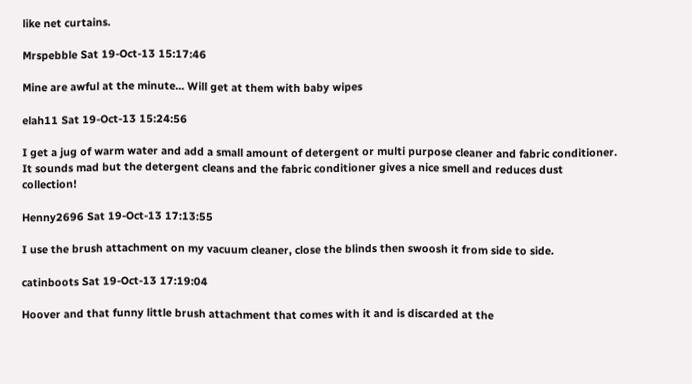like net curtains.

Mrspebble Sat 19-Oct-13 15:17:46

Mine are awful at the minute... Will get at them with baby wipes

elah11 Sat 19-Oct-13 15:24:56

I get a jug of warm water and add a small amount of detergent or multi purpose cleaner and fabric conditioner. It sounds mad but the detergent cleans and the fabric conditioner gives a nice smell and reduces dust collection!

Henny2696 Sat 19-Oct-13 17:13:55

I use the brush attachment on my vacuum cleaner, close the blinds then swoosh it from side to side.

catinboots Sat 19-Oct-13 17:19:04

Hoover and that funny little brush attachment that comes with it and is discarded at the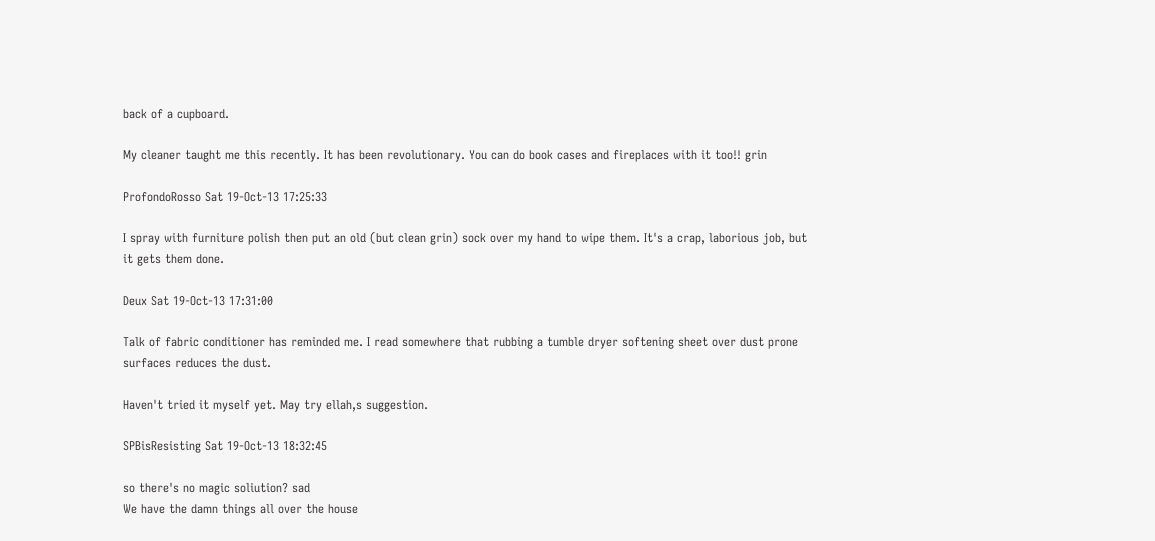back of a cupboard.

My cleaner taught me this recently. It has been revolutionary. You can do book cases and fireplaces with it too!! grin

ProfondoRosso Sat 19-Oct-13 17:25:33

I spray with furniture polish then put an old (but clean grin) sock over my hand to wipe them. It's a crap, laborious job, but it gets them done.

Deux Sat 19-Oct-13 17:31:00

Talk of fabric conditioner has reminded me. I read somewhere that rubbing a tumble dryer softening sheet over dust prone surfaces reduces the dust.

Haven't tried it myself yet. May try ellah,s suggestion.

SPBisResisting Sat 19-Oct-13 18:32:45

so there's no magic soliution? sad
We have the damn things all over the house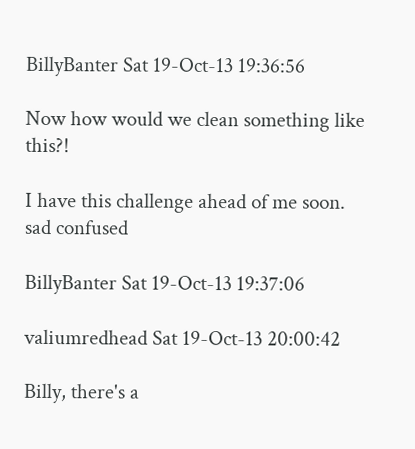BillyBanter Sat 19-Oct-13 19:36:56

Now how would we clean something like this?!

I have this challenge ahead of me soon. sad confused

BillyBanter Sat 19-Oct-13 19:37:06

valiumredhead Sat 19-Oct-13 20:00:42

Billy, there's a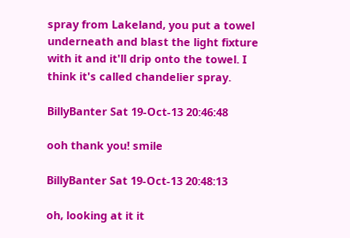spray from Lakeland, you put a towel underneath and blast the light fixture with it and it'll drip onto the towel. I think it's called chandelier spray.

BillyBanter Sat 19-Oct-13 20:46:48

ooh thank you! smile

BillyBanter Sat 19-Oct-13 20:48:13

oh, looking at it it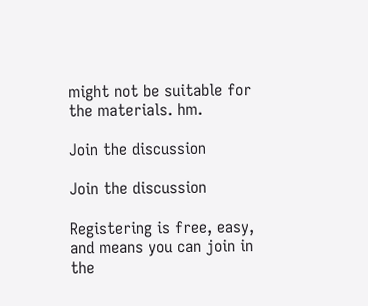might not be suitable for the materials. hm.

Join the discussion

Join the discussion

Registering is free, easy, and means you can join in the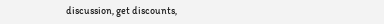discussion, get discounts,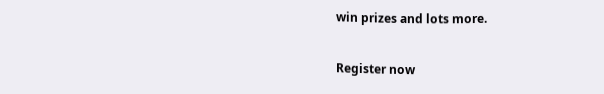win prizes and lots more.

Register now